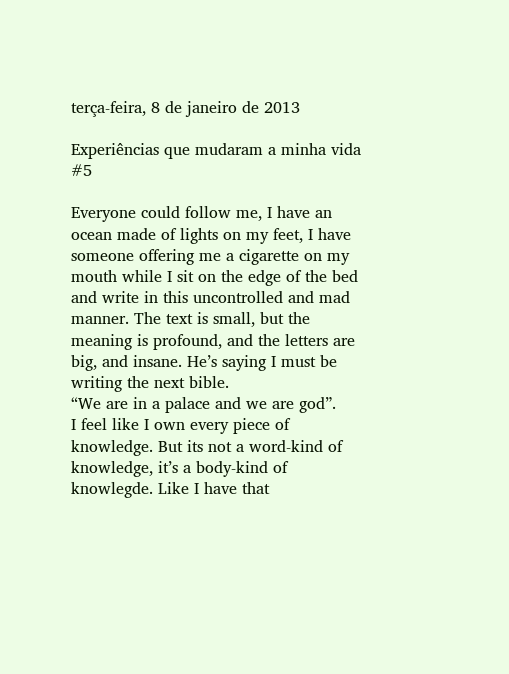terça-feira, 8 de janeiro de 2013

Experiências que mudaram a minha vida #5

Everyone could follow me, I have an ocean made of lights on my feet, I have someone offering me a cigarette on my mouth while I sit on the edge of the bed and write in this uncontrolled and mad manner. The text is small, but the meaning is profound, and the letters are big, and insane. He’s saying I must be writing the next bible.
“We are in a palace and we are god”.
I feel like I own every piece of knowledge. But its not a word-kind of knowledge, it’s a body-kind of knowlegde. Like I have that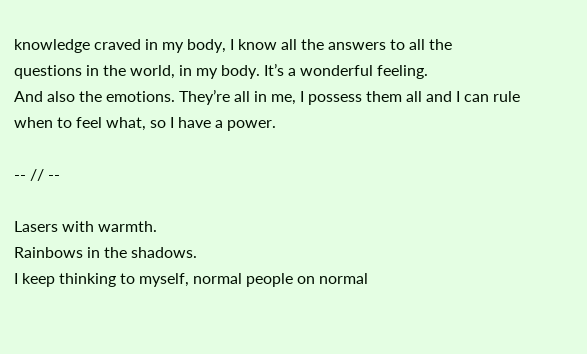knowledge craved in my body, I know all the answers to all the questions in the world, in my body. It’s a wonderful feeling.
And also the emotions. They’re all in me, I possess them all and I can rule when to feel what, so I have a power.

-- // --

Lasers with warmth.
Rainbows in the shadows.
I keep thinking to myself, normal people on normal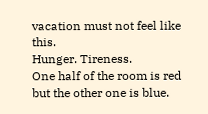vacation must not feel like this.
Hunger. Tireness.
One half of the room is red but the other one is blue.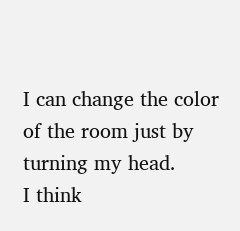I can change the color of the room just by turning my head.
I think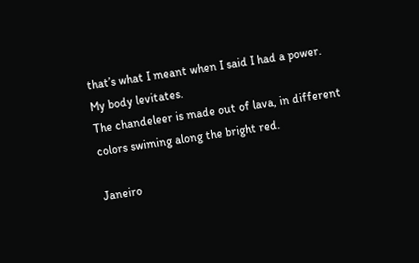that’s what I meant when I said I had a power.
My body levitates.
The chandeleer is made out of lava, in different colors swiming along the bright red.

Janeiro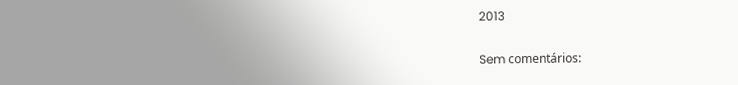2013

Sem comentários: